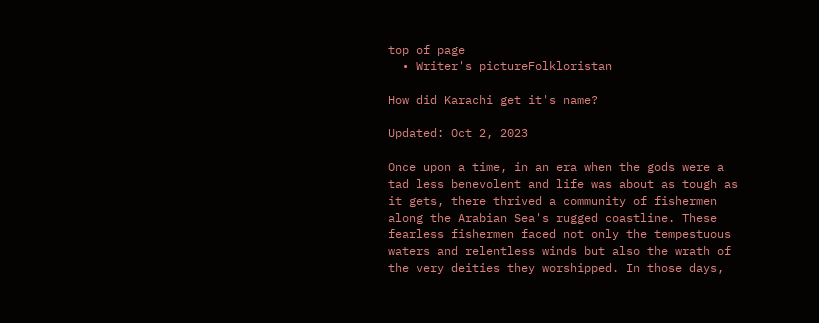top of page
  • Writer's pictureFolkloristan

How did Karachi get it's name?

Updated: Oct 2, 2023

Once upon a time, in an era when the gods were a tad less benevolent and life was about as tough as it gets, there thrived a community of fishermen along the Arabian Sea's rugged coastline. These fearless fishermen faced not only the tempestuous waters and relentless winds but also the wrath of the very deities they worshipped. In those days,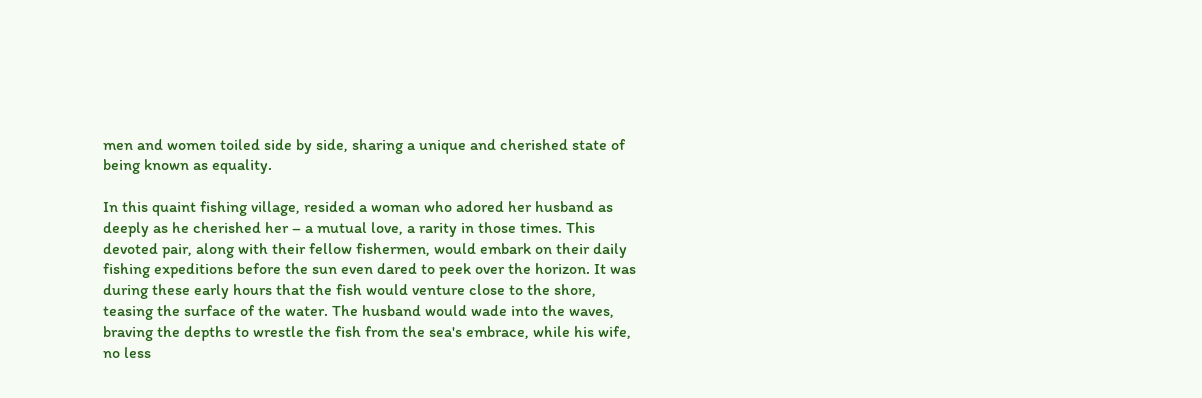men and women toiled side by side, sharing a unique and cherished state of being known as equality.

In this quaint fishing village, resided a woman who adored her husband as deeply as he cherished her – a mutual love, a rarity in those times. This devoted pair, along with their fellow fishermen, would embark on their daily fishing expeditions before the sun even dared to peek over the horizon. It was during these early hours that the fish would venture close to the shore, teasing the surface of the water. The husband would wade into the waves, braving the depths to wrestle the fish from the sea's embrace, while his wife, no less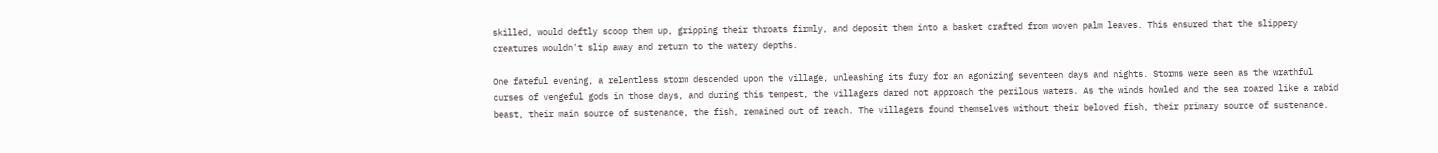skilled, would deftly scoop them up, gripping their throats firmly, and deposit them into a basket crafted from woven palm leaves. This ensured that the slippery creatures wouldn't slip away and return to the watery depths.

One fateful evening, a relentless storm descended upon the village, unleashing its fury for an agonizing seventeen days and nights. Storms were seen as the wrathful curses of vengeful gods in those days, and during this tempest, the villagers dared not approach the perilous waters. As the winds howled and the sea roared like a rabid beast, their main source of sustenance, the fish, remained out of reach. The villagers found themselves without their beloved fish, their primary source of sustenance.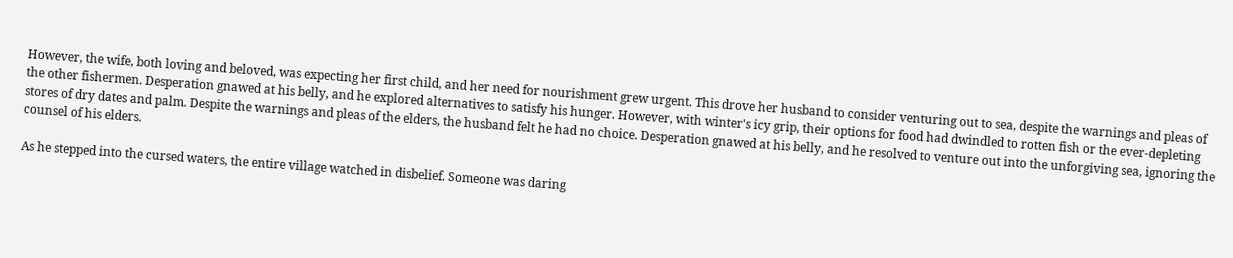However, the wife, both loving and beloved, was expecting her first child, and her need for nourishment grew urgent. This drove her husband to consider venturing out to sea, despite the warnings and pleas of the other fishermen. Desperation gnawed at his belly, and he explored alternatives to satisfy his hunger. However, with winter's icy grip, their options for food had dwindled to rotten fish or the ever-depleting stores of dry dates and palm. Despite the warnings and pleas of the elders, the husband felt he had no choice. Desperation gnawed at his belly, and he resolved to venture out into the unforgiving sea, ignoring the counsel of his elders.

As he stepped into the cursed waters, the entire village watched in disbelief. Someone was daring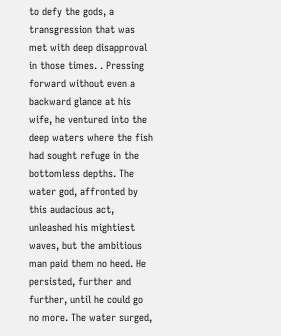to defy the gods, a transgression that was met with deep disapproval in those times. . Pressing forward without even a backward glance at his wife, he ventured into the deep waters where the fish had sought refuge in the bottomless depths. The water god, affronted by this audacious act, unleashed his mightiest waves, but the ambitious man paid them no heed. He persisted, further and further, until he could go no more. The water surged,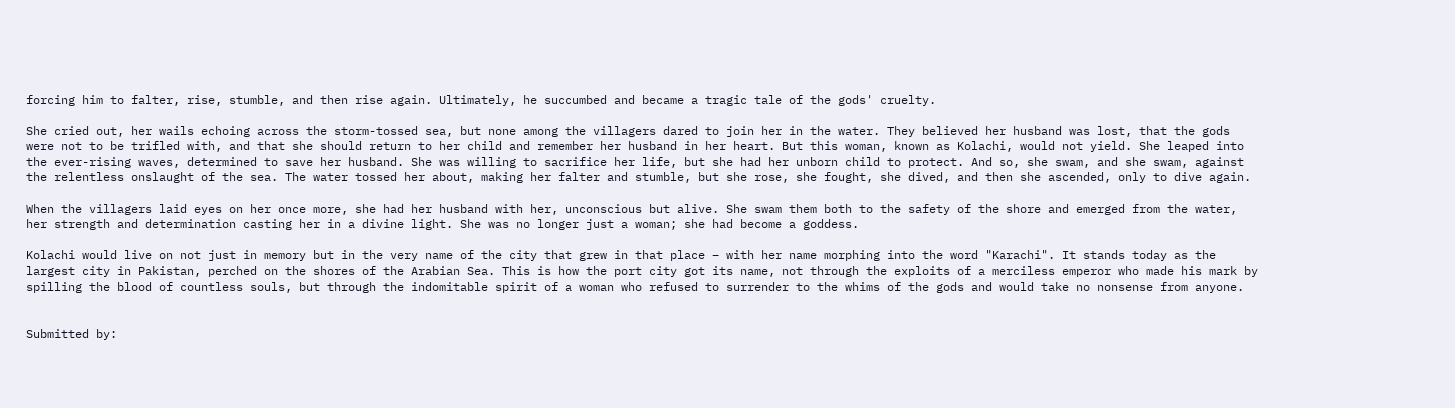forcing him to falter, rise, stumble, and then rise again. Ultimately, he succumbed and became a tragic tale of the gods' cruelty.

She cried out, her wails echoing across the storm-tossed sea, but none among the villagers dared to join her in the water. They believed her husband was lost, that the gods were not to be trifled with, and that she should return to her child and remember her husband in her heart. But this woman, known as Kolachi, would not yield. She leaped into the ever-rising waves, determined to save her husband. She was willing to sacrifice her life, but she had her unborn child to protect. And so, she swam, and she swam, against the relentless onslaught of the sea. The water tossed her about, making her falter and stumble, but she rose, she fought, she dived, and then she ascended, only to dive again.

When the villagers laid eyes on her once more, she had her husband with her, unconscious but alive. She swam them both to the safety of the shore and emerged from the water, her strength and determination casting her in a divine light. She was no longer just a woman; she had become a goddess.

Kolachi would live on not just in memory but in the very name of the city that grew in that place – with her name morphing into the word "Karachi". It stands today as the largest city in Pakistan, perched on the shores of the Arabian Sea. This is how the port city got its name, not through the exploits of a merciless emperor who made his mark by spilling the blood of countless souls, but through the indomitable spirit of a woman who refused to surrender to the whims of the gods and would take no nonsense from anyone.


Submitted by: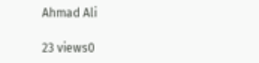Ahmad Ali

23 views0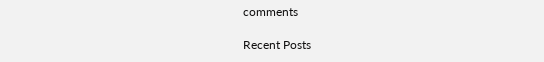comments

Recent Posts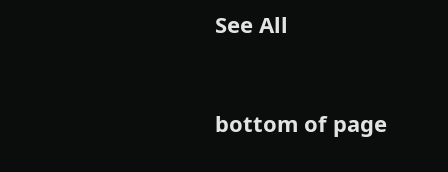See All


bottom of page